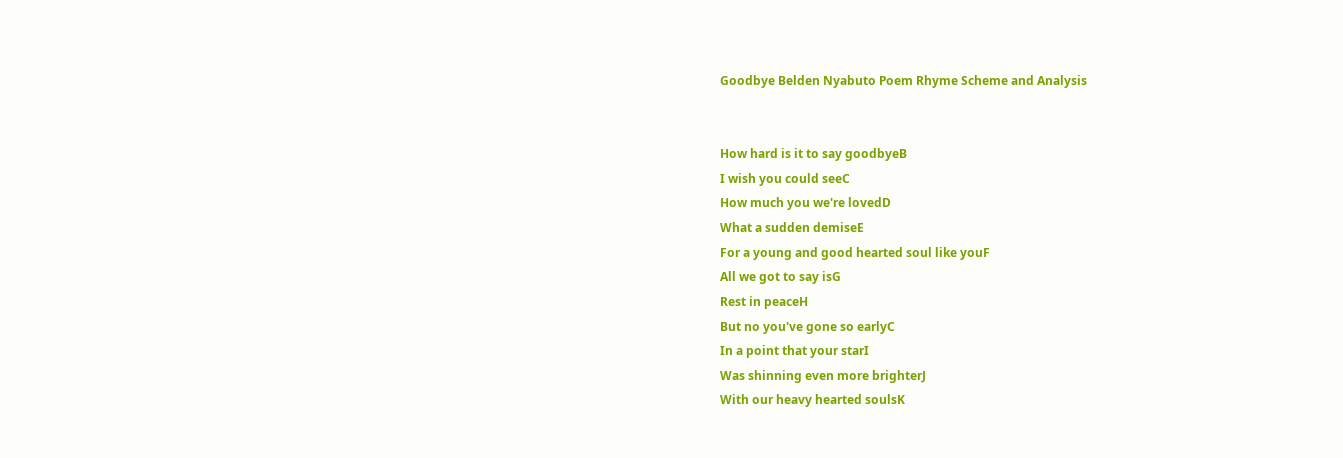Goodbye Belden Nyabuto Poem Rhyme Scheme and Analysis


How hard is it to say goodbyeB
I wish you could seeC
How much you we're lovedD
What a sudden demiseE
For a young and good hearted soul like youF
All we got to say isG
Rest in peaceH
But no you've gone so earlyC
In a point that your starI
Was shinning even more brighterJ
With our heavy hearted soulsK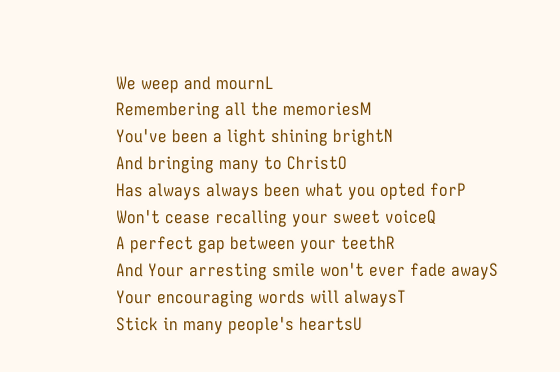We weep and mournL
Remembering all the memoriesM
You've been a light shining brightN
And bringing many to ChristO
Has always always been what you opted forP
Won't cease recalling your sweet voiceQ
A perfect gap between your teethR
And Your arresting smile won't ever fade awayS
Your encouraging words will alwaysT
Stick in many people's heartsU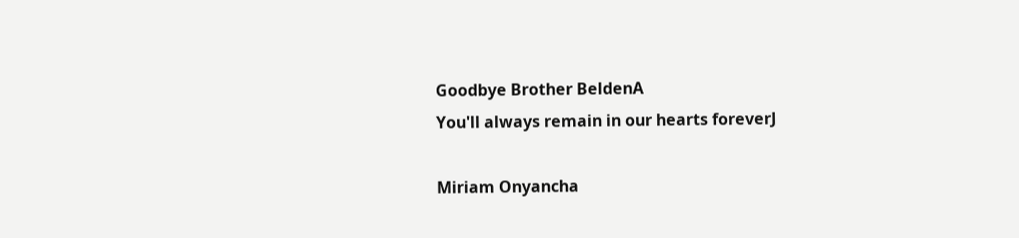Goodbye Brother BeldenA
You'll always remain in our hearts foreverJ

Miriam Onyancha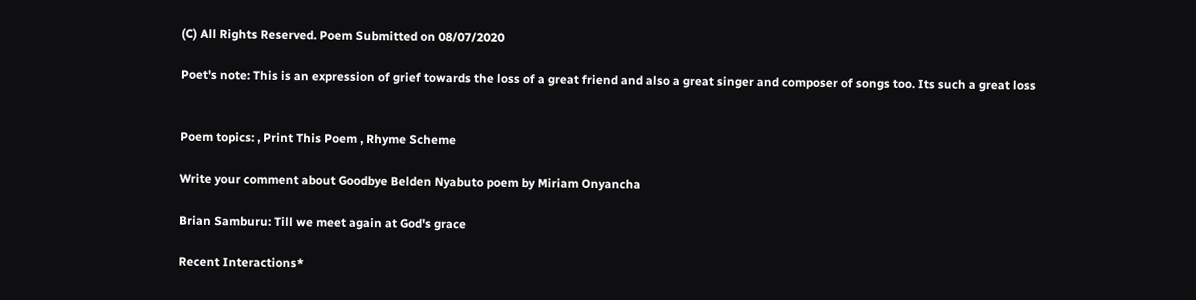(C) All Rights Reserved. Poem Submitted on 08/07/2020

Poet's note: This is an expression of grief towards the loss of a great friend and also a great singer and composer of songs too. Its such a great loss


Poem topics: , Print This Poem , Rhyme Scheme

Write your comment about Goodbye Belden Nyabuto poem by Miriam Onyancha

Brian Samburu: Till we meet again at God's grace

Recent Interactions*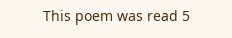This poem was read 5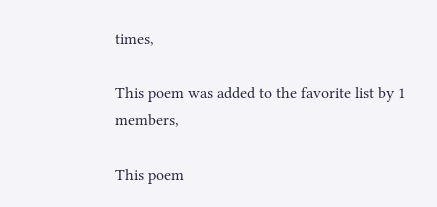times,

This poem was added to the favorite list by 1 members,

This poem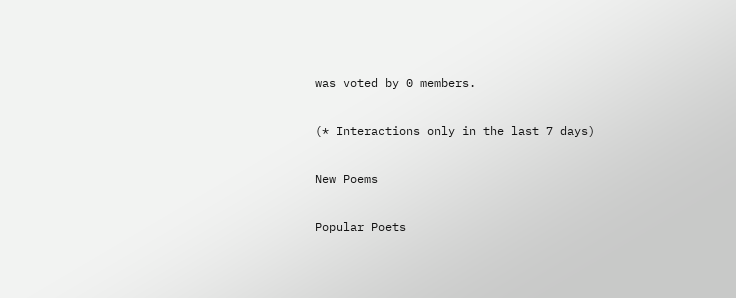was voted by 0 members.

(* Interactions only in the last 7 days)

New Poems

Popular Poets